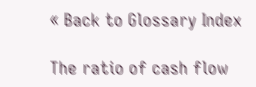« Back to Glossary Index

The ratio of cash flow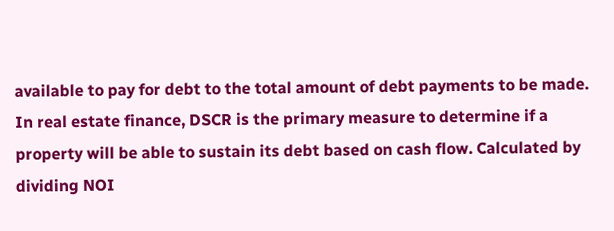available to pay for debt to the total amount of debt payments to be made. In real estate finance, DSCR is the primary measure to determine if a property will be able to sustain its debt based on cash flow. Calculated by dividing NOI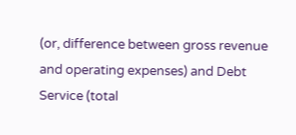(or, difference between gross revenue and operating expenses) and Debt Service (total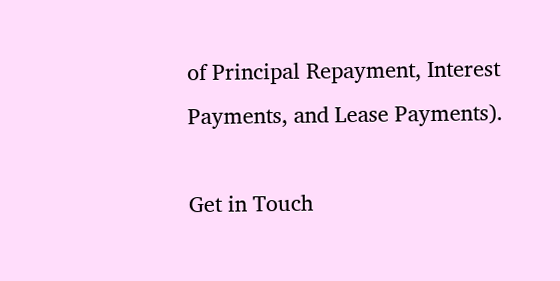of Principal Repayment, Interest Payments, and Lease Payments).

Get in Touch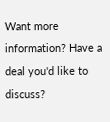Want more information? Have a deal you'd like to discuss?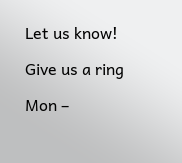Let us know!

Give us a ring

Mon –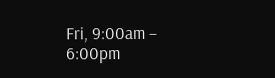Fri, 9:00am – 6:00pm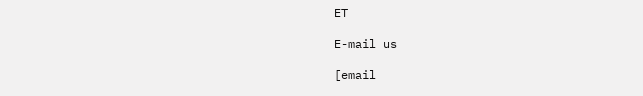ET

E-mail us

[email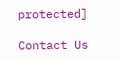protected]

Contact Us